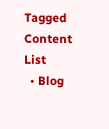Tagged Content List
  • Blog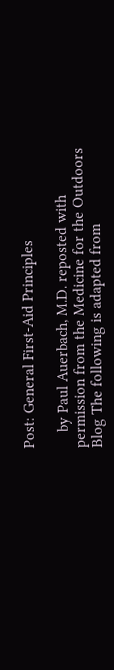Post: General First-Aid Principles

    by Paul Auerbach, M.D. reposted with permission from the Medicine for the Outdoors Blog The following is adapted from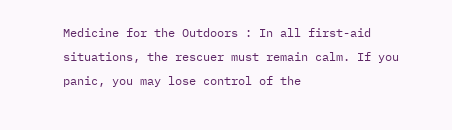Medicine for the Outdoors : In all first-aid situations, the rescuer must remain calm. If you panic, you may lose control of the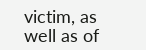victim, as well as of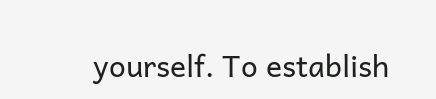yourself. To establish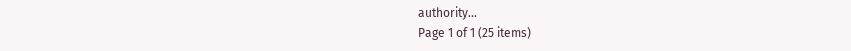authority...
Page 1 of 1 (25 items)